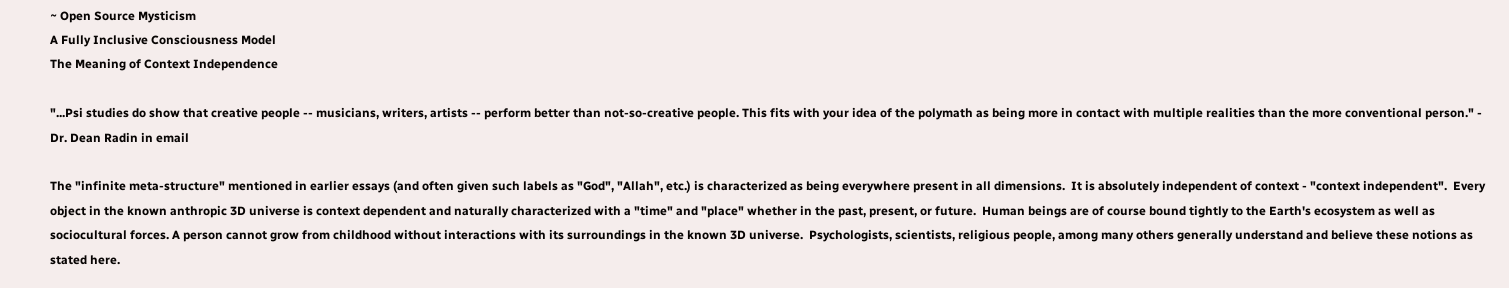~ Open Source Mysticism
A Fully Inclusive Consciousness Model
The Meaning of Context Independence

"...Psi studies do show that creative people -- musicians, writers, artists -- perform better than not-so-creative people. This fits with your idea of the polymath as being more in contact with multiple realities than the more conventional person." - Dr. Dean Radin in email

The "infinite meta-structure" mentioned in earlier essays (and often given such labels as "God", "Allah", etc.) is characterized as being everywhere present in all dimensions.  It is absolutely independent of context - "context independent".  Every object in the known anthropic 3D universe is context dependent and naturally characterized with a "time" and "place" whether in the past, present, or future.  Human beings are of course bound tightly to the Earth's ecosystem as well as sociocultural forces. A person cannot grow from childhood without interactions with its surroundings in the known 3D universe.  Psychologists, scientists, religious people, among many others generally understand and believe these notions as stated here.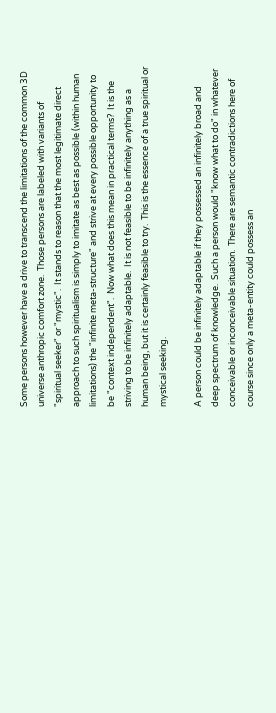Some persons however have a drive to transcend the limitations of the common 3D universe anthropic comfort zone.  Those persons are labeled with variants of "spiritual seeker" or "mystic".  It stands to reason that the most legitimate direct approach to such spiritualism is simply to imitate as best as possible (within human limitations) the "infinite meta-structure" and strive at every possible opportunity to be "context independent".  Now what does this mean in practical terms?  It is the striving to be infinitely adaptable.  It is not feasible to be infinitely anything as a human being, but it is certainly feasible to try.  This is the essence of a true spiritual or mystical seeking.

A person could be infinitely adaptable if they possessed an infinitely broad and deep spectrum of knowledge.  Such a person would "know what to do" in whatever conceivable or inconceivable situation.  There are semantic contradictions here of course since only a meta-entity could possess an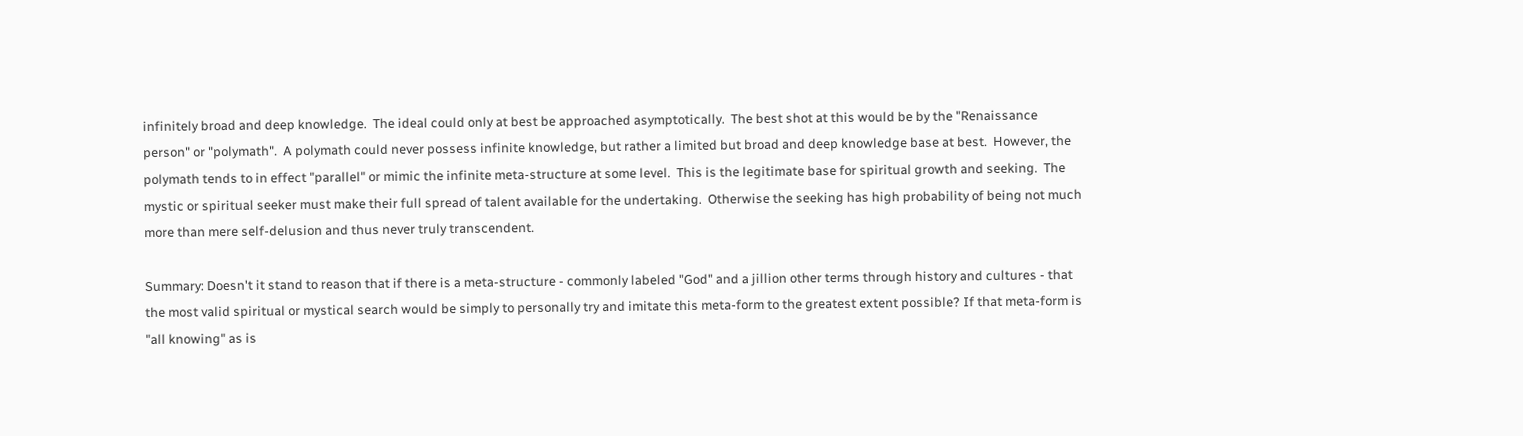infinitely broad and deep knowledge.  The ideal could only at best be approached asymptotically.  The best shot at this would be by the "Renaissance person" or "polymath".  A polymath could never possess infinite knowledge, but rather a limited but broad and deep knowledge base at best.  However, the polymath tends to in effect "parallel" or mimic the infinite meta-structure at some level.  This is the legitimate base for spiritual growth and seeking.  The mystic or spiritual seeker must make their full spread of talent available for the undertaking.  Otherwise the seeking has high probability of being not much more than mere self-delusion and thus never truly transcendent.

Summary: Doesn't it stand to reason that if there is a meta-structure - commonly labeled "God" and a jillion other terms through history and cultures - that the most valid spiritual or mystical search would be simply to personally try and imitate this meta-form to the greatest extent possible? If that meta-form is "all knowing" as is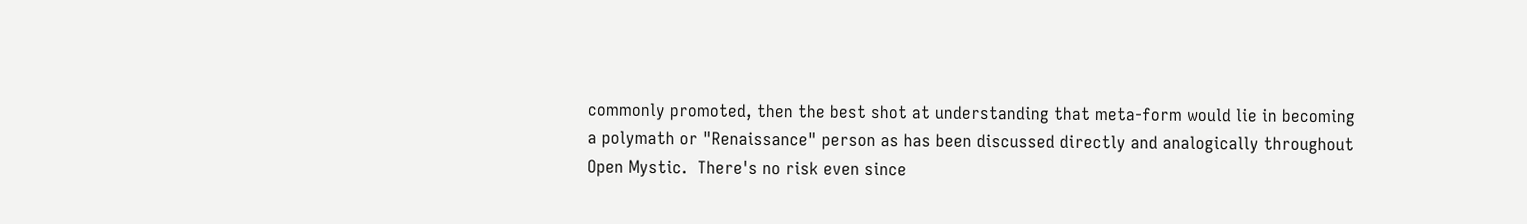commonly promoted, then the best shot at understanding that meta-form would lie in becoming a polymath or "Renaissance" person as has been discussed directly and analogically throughout Open Mystic.  There's no risk even since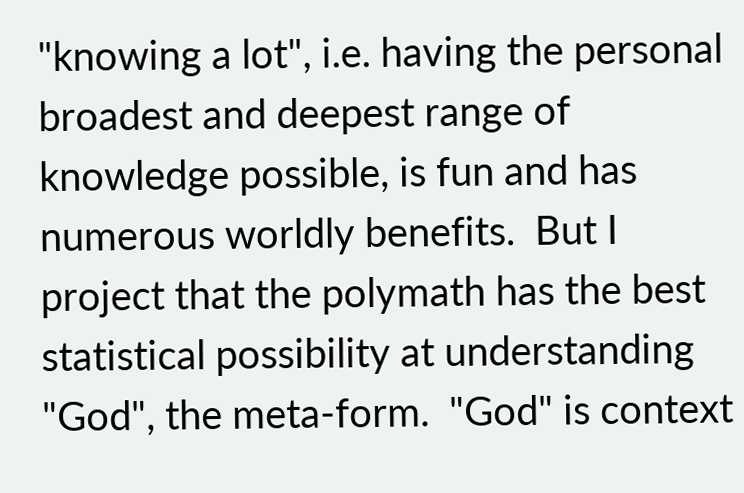"knowing a lot", i.e. having the personal broadest and deepest range of knowledge possible, is fun and has numerous worldly benefits.  But I project that the polymath has the best statistical possibility at understanding "God", the meta-form.  "God" is context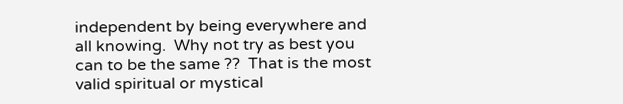independent by being everywhere and all knowing.  Why not try as best you can to be the same ??  That is the most valid spiritual or mystical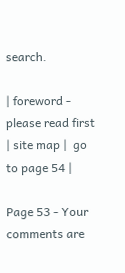search.

| foreword - please read first  | site map |  go to page 54 |

Page 53 - Your comments are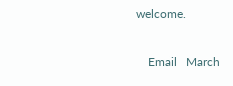welcome.

    Email   March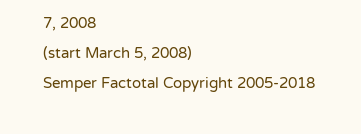7, 2008
(start March 5, 2008)
Semper Factotal Copyright 2005-2018